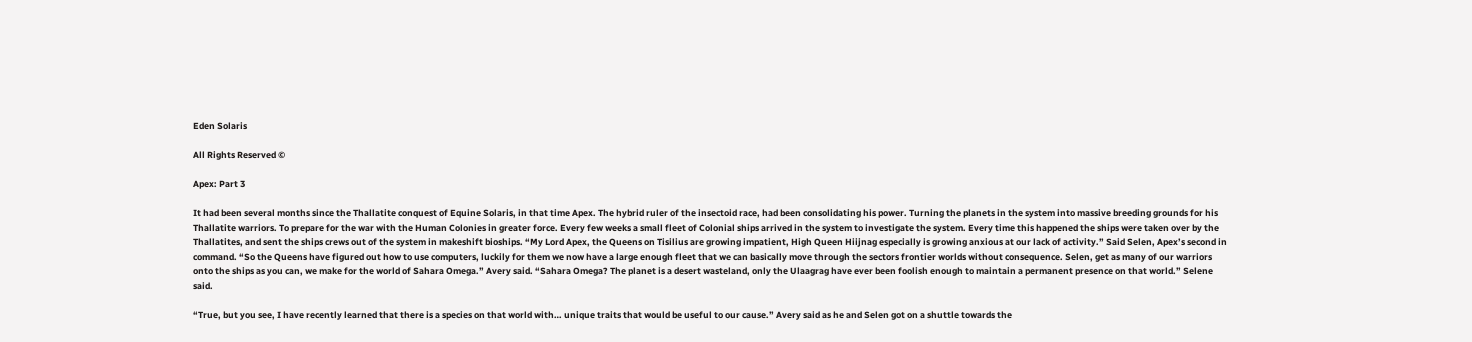Eden Solaris

All Rights Reserved ©

Apex: Part 3

It had been several months since the Thallatite conquest of Equine Solaris, in that time Apex. The hybrid ruler of the insectoid race, had been consolidating his power. Turning the planets in the system into massive breeding grounds for his Thallatite warriors. To prepare for the war with the Human Colonies in greater force. Every few weeks a small fleet of Colonial ships arrived in the system to investigate the system. Every time this happened the ships were taken over by the Thallatites, and sent the ships crews out of the system in makeshift bioships. “My Lord Apex, the Queens on Tisilius are growing impatient, High Queen Hiijnag especially is growing anxious at our lack of activity.” Said Selen, Apex’s second in command. “So the Queens have figured out how to use computers, luckily for them we now have a large enough fleet that we can basically move through the sectors frontier worlds without consequence. Selen, get as many of our warriors onto the ships as you can, we make for the world of Sahara Omega.” Avery said. “Sahara Omega? The planet is a desert wasteland, only the Ulaagrag have ever been foolish enough to maintain a permanent presence on that world.” Selene said.

“True, but you see, I have recently learned that there is a species on that world with… unique traits that would be useful to our cause.” Avery said as he and Selen got on a shuttle towards the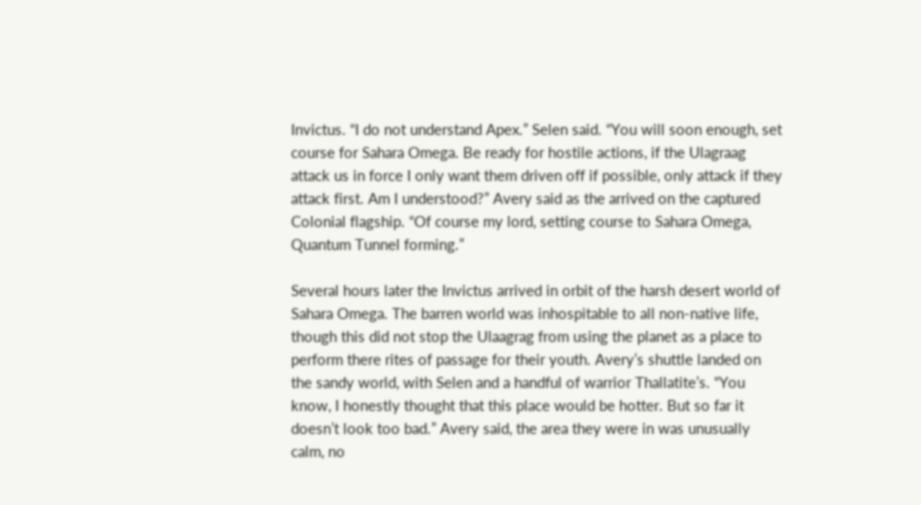Invictus. “I do not understand Apex.” Selen said. “You will soon enough, set course for Sahara Omega. Be ready for hostile actions, if the Ulagraag attack us in force I only want them driven off if possible, only attack if they attack first. Am I understood?” Avery said as the arrived on the captured Colonial flagship. “Of course my lord, setting course to Sahara Omega, Quantum Tunnel forming.”

Several hours later the Invictus arrived in orbit of the harsh desert world of Sahara Omega. The barren world was inhospitable to all non-native life, though this did not stop the Ulaagrag from using the planet as a place to perform there rites of passage for their youth. Avery’s shuttle landed on the sandy world, with Selen and a handful of warrior Thallatite’s. “You know, I honestly thought that this place would be hotter. But so far it doesn’t look too bad.” Avery said, the area they were in was unusually calm, no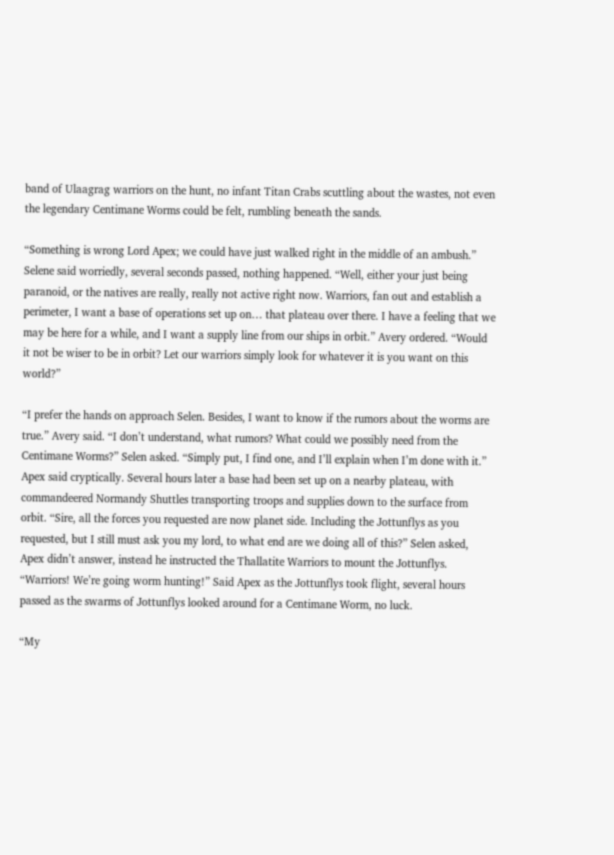band of Ulaagrag warriors on the hunt, no infant Titan Crabs scuttling about the wastes, not even the legendary Centimane Worms could be felt, rumbling beneath the sands.

“Something is wrong Lord Apex; we could have just walked right in the middle of an ambush.” Selene said worriedly, several seconds passed, nothing happened. “Well, either your just being paranoid, or the natives are really, really not active right now. Warriors, fan out and establish a perimeter, I want a base of operations set up on… that plateau over there. I have a feeling that we may be here for a while, and I want a supply line from our ships in orbit.” Avery ordered. “Would it not be wiser to be in orbit? Let our warriors simply look for whatever it is you want on this world?”

“I prefer the hands on approach Selen. Besides, I want to know if the rumors about the worms are true.” Avery said. “I don’t understand, what rumors? What could we possibly need from the Centimane Worms?” Selen asked. “Simply put, I find one, and I’ll explain when I’m done with it.” Apex said cryptically. Several hours later a base had been set up on a nearby plateau, with commandeered Normandy Shuttles transporting troops and supplies down to the surface from orbit. “Sire, all the forces you requested are now planet side. Including the Jottunflys as you requested, but I still must ask you my lord, to what end are we doing all of this?” Selen asked, Apex didn’t answer, instead he instructed the Thallatite Warriors to mount the Jottunflys. “Warriors! We’re going worm hunting!” Said Apex as the Jottunflys took flight, several hours passed as the swarms of Jottunflys looked around for a Centimane Worm, no luck.

“My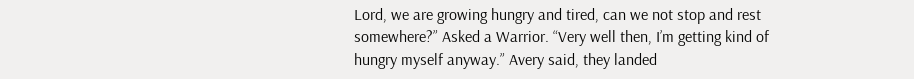Lord, we are growing hungry and tired, can we not stop and rest somewhere?” Asked a Warrior. “Very well then, I’m getting kind of hungry myself anyway.” Avery said, they landed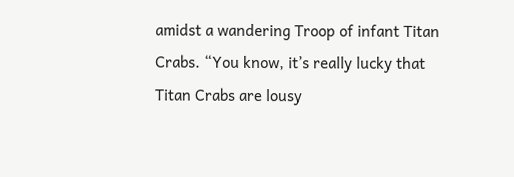amidst a wandering Troop of infant Titan Crabs. “You know, it’s really lucky that Titan Crabs are lousy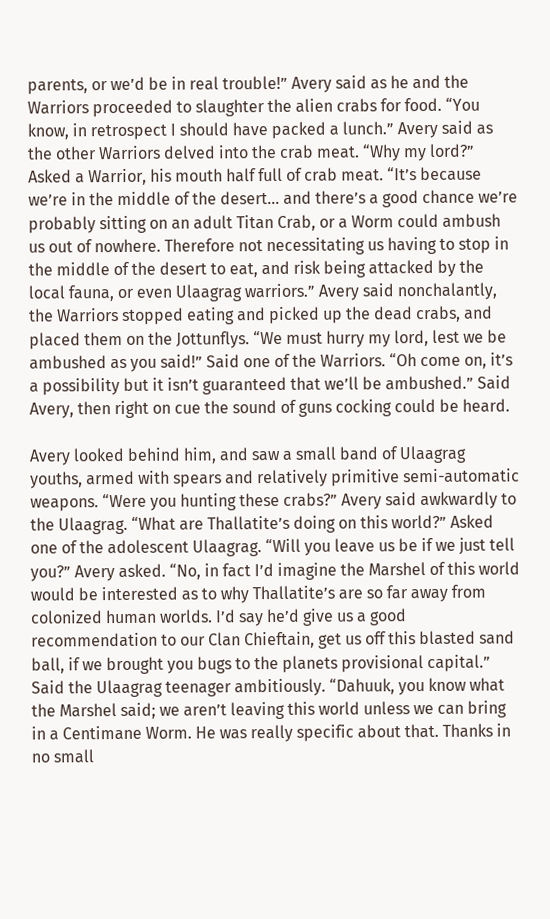parents, or we’d be in real trouble!” Avery said as he and the Warriors proceeded to slaughter the alien crabs for food. “You know, in retrospect I should have packed a lunch.” Avery said as the other Warriors delved into the crab meat. “Why my lord?” Asked a Warrior, his mouth half full of crab meat. “It’s because we’re in the middle of the desert… and there’s a good chance we’re probably sitting on an adult Titan Crab, or a Worm could ambush us out of nowhere. Therefore not necessitating us having to stop in the middle of the desert to eat, and risk being attacked by the local fauna, or even Ulaagrag warriors.” Avery said nonchalantly, the Warriors stopped eating and picked up the dead crabs, and placed them on the Jottunflys. “We must hurry my lord, lest we be ambushed as you said!” Said one of the Warriors. “Oh come on, it’s a possibility but it isn’t guaranteed that we’ll be ambushed.” Said Avery, then right on cue the sound of guns cocking could be heard.

Avery looked behind him, and saw a small band of Ulaagrag youths, armed with spears and relatively primitive semi-automatic weapons. “Were you hunting these crabs?” Avery said awkwardly to the Ulaagrag. “What are Thallatite’s doing on this world?” Asked one of the adolescent Ulaagrag. “Will you leave us be if we just tell you?” Avery asked. “No, in fact I’d imagine the Marshel of this world would be interested as to why Thallatite’s are so far away from colonized human worlds. I’d say he’d give us a good recommendation to our Clan Chieftain, get us off this blasted sand ball, if we brought you bugs to the planets provisional capital.” Said the Ulaagrag teenager ambitiously. “Dahuuk, you know what the Marshel said; we aren’t leaving this world unless we can bring in a Centimane Worm. He was really specific about that. Thanks in no small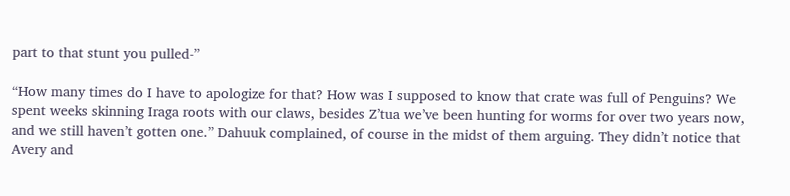part to that stunt you pulled-”

“How many times do I have to apologize for that? How was I supposed to know that crate was full of Penguins? We spent weeks skinning Iraga roots with our claws, besides Z’tua we’ve been hunting for worms for over two years now, and we still haven’t gotten one.” Dahuuk complained, of course in the midst of them arguing. They didn’t notice that Avery and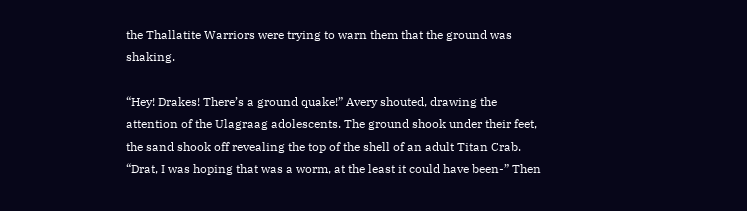the Thallatite Warriors were trying to warn them that the ground was shaking.

“Hey! Drakes! There’s a ground quake!” Avery shouted, drawing the attention of the Ulagraag adolescents. The ground shook under their feet, the sand shook off revealing the top of the shell of an adult Titan Crab. “Drat, I was hoping that was a worm, at the least it could have been-” Then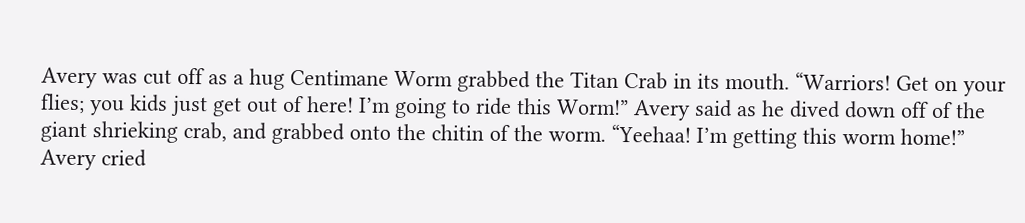Avery was cut off as a hug Centimane Worm grabbed the Titan Crab in its mouth. “Warriors! Get on your flies; you kids just get out of here! I’m going to ride this Worm!” Avery said as he dived down off of the giant shrieking crab, and grabbed onto the chitin of the worm. “Yeehaa! I’m getting this worm home!” Avery cried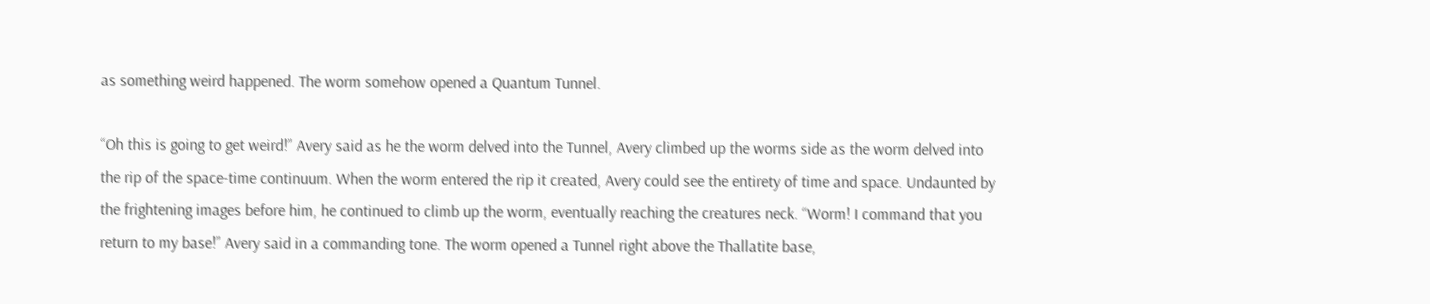as something weird happened. The worm somehow opened a Quantum Tunnel.

“Oh this is going to get weird!” Avery said as he the worm delved into the Tunnel, Avery climbed up the worms side as the worm delved into the rip of the space-time continuum. When the worm entered the rip it created, Avery could see the entirety of time and space. Undaunted by the frightening images before him, he continued to climb up the worm, eventually reaching the creatures neck. “Worm! I command that you return to my base!” Avery said in a commanding tone. The worm opened a Tunnel right above the Thallatite base,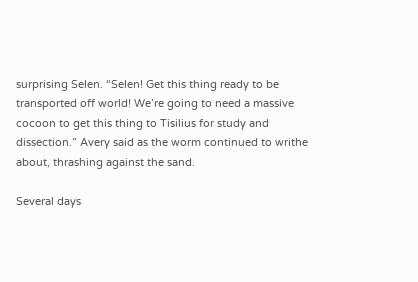surprising Selen. “Selen! Get this thing ready to be transported off world! We’re going to need a massive cocoon to get this thing to Tisilius for study and dissection.” Avery said as the worm continued to writhe about, thrashing against the sand.

Several days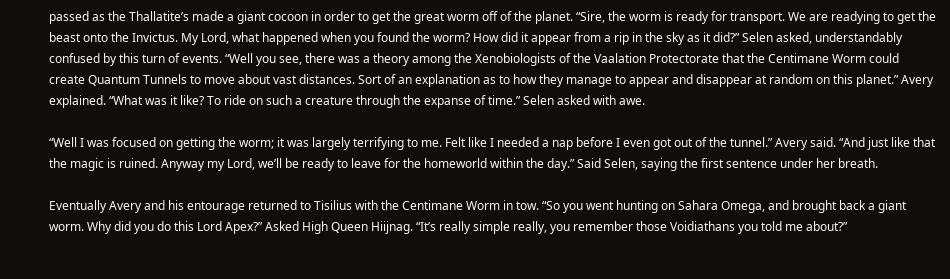passed as the Thallatite’s made a giant cocoon in order to get the great worm off of the planet. “Sire, the worm is ready for transport. We are readying to get the beast onto the Invictus. My Lord, what happened when you found the worm? How did it appear from a rip in the sky as it did?” Selen asked, understandably confused by this turn of events. “Well you see, there was a theory among the Xenobiologists of the Vaalation Protectorate that the Centimane Worm could create Quantum Tunnels to move about vast distances. Sort of an explanation as to how they manage to appear and disappear at random on this planet.” Avery explained. “What was it like? To ride on such a creature through the expanse of time.” Selen asked with awe.

“Well I was focused on getting the worm; it was largely terrifying to me. Felt like I needed a nap before I even got out of the tunnel.” Avery said. “And just like that the magic is ruined. Anyway my Lord, we’ll be ready to leave for the homeworld within the day.” Said Selen, saying the first sentence under her breath.

Eventually Avery and his entourage returned to Tisilius with the Centimane Worm in tow. “So you went hunting on Sahara Omega, and brought back a giant worm. Why did you do this Lord Apex?” Asked High Queen Hiijnag. “It’s really simple really, you remember those Voidiathans you told me about?”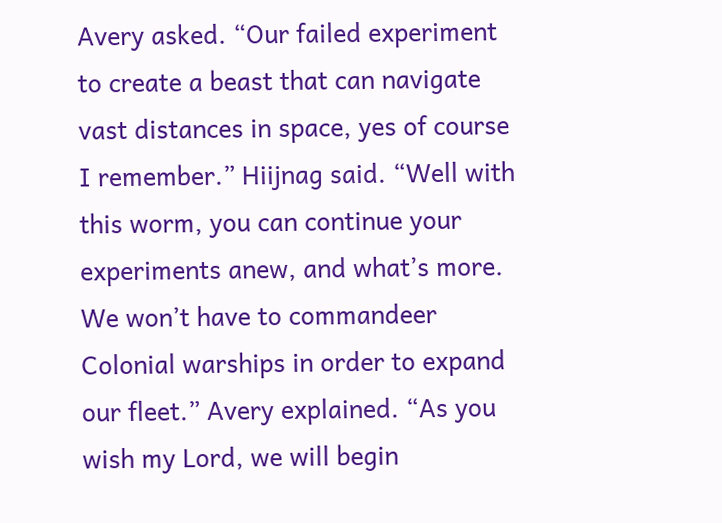Avery asked. “Our failed experiment to create a beast that can navigate vast distances in space, yes of course I remember.” Hiijnag said. “Well with this worm, you can continue your experiments anew, and what’s more. We won’t have to commandeer Colonial warships in order to expand our fleet.” Avery explained. “As you wish my Lord, we will begin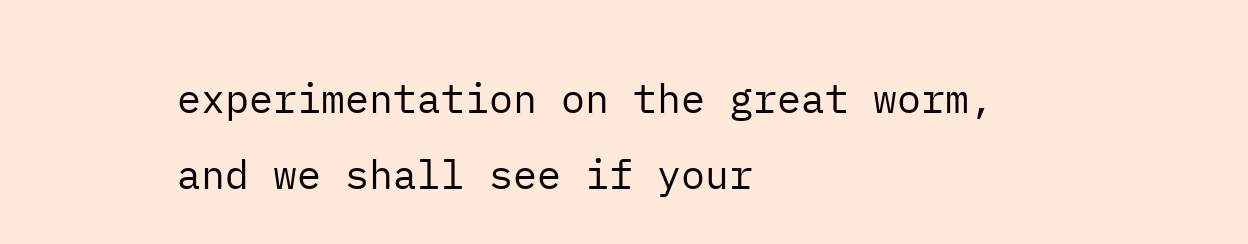experimentation on the great worm, and we shall see if your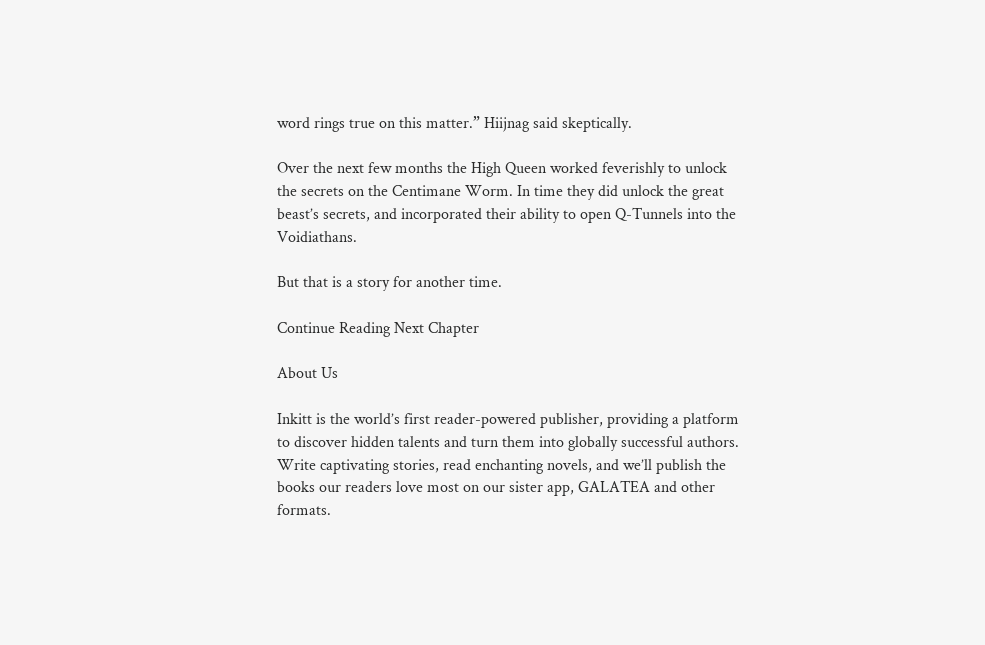word rings true on this matter.” Hiijnag said skeptically.

Over the next few months the High Queen worked feverishly to unlock the secrets on the Centimane Worm. In time they did unlock the great beast’s secrets, and incorporated their ability to open Q-Tunnels into the Voidiathans.

But that is a story for another time.

Continue Reading Next Chapter

About Us

Inkitt is the world’s first reader-powered publisher, providing a platform to discover hidden talents and turn them into globally successful authors. Write captivating stories, read enchanting novels, and we’ll publish the books our readers love most on our sister app, GALATEA and other formats.